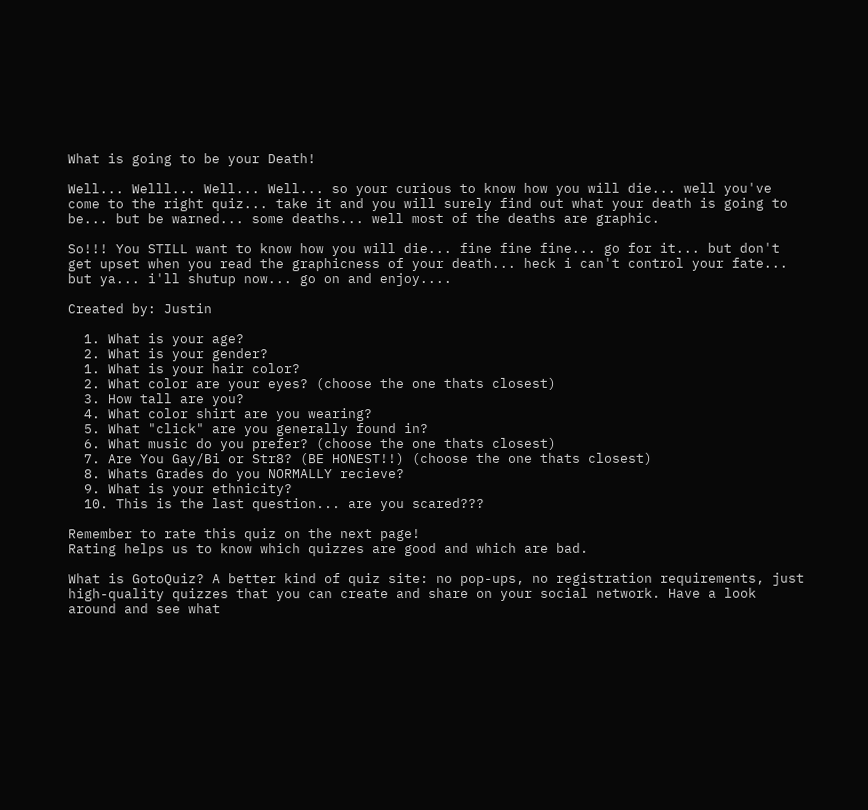What is going to be your Death!

Well... Welll... Well... Well... so your curious to know how you will die... well you've come to the right quiz... take it and you will surely find out what your death is going to be... but be warned... some deaths... well most of the deaths are graphic.

So!!! You STILL want to know how you will die... fine fine fine... go for it... but don't get upset when you read the graphicness of your death... heck i can't control your fate... but ya... i'll shutup now... go on and enjoy....

Created by: Justin

  1. What is your age?
  2. What is your gender?
  1. What is your hair color?
  2. What color are your eyes? (choose the one thats closest)
  3. How tall are you?
  4. What color shirt are you wearing?
  5. What "click" are you generally found in?
  6. What music do you prefer? (choose the one thats closest)
  7. Are You Gay/Bi or Str8? (BE HONEST!!) (choose the one thats closest)
  8. Whats Grades do you NORMALLY recieve?
  9. What is your ethnicity?
  10. This is the last question... are you scared???

Remember to rate this quiz on the next page!
Rating helps us to know which quizzes are good and which are bad.

What is GotoQuiz? A better kind of quiz site: no pop-ups, no registration requirements, just high-quality quizzes that you can create and share on your social network. Have a look around and see what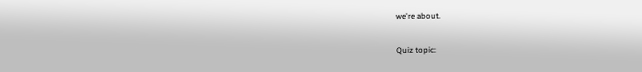we're about.

Quiz topic: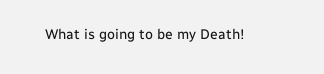What is going to be my Death!